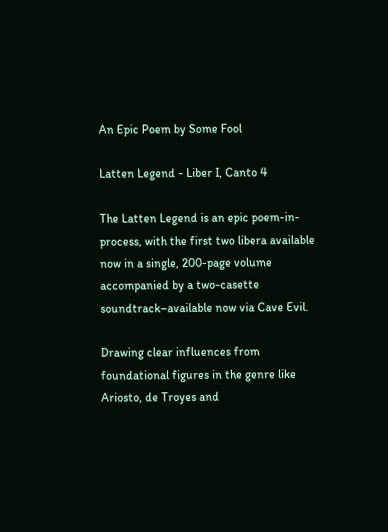An Epic Poem by Some Fool

Latten Legend - Liber I, Canto 4

The Latten Legend is an epic poem-in-process, with the first two libera available now in a single, 200-page volume accompanied by a two-casette soundtrack–available now via Cave Evil.

Drawing clear influences from foundational figures in the genre like Ariosto, de Troyes and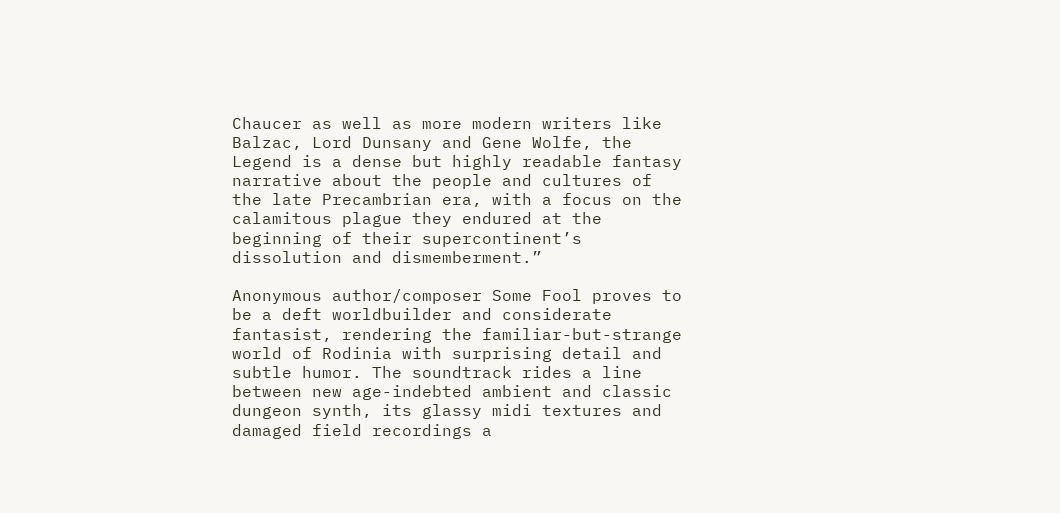Chaucer as well as more modern writers like Balzac, Lord Dunsany and Gene Wolfe, the Legend is a dense but highly readable fantasy narrative about the people and cultures of the late Precambrian era, with a focus on the calamitous plague they endured at the beginning of their supercontinent’s dissolution and dismemberment.”

Anonymous author/composer Some Fool proves to be a deft worldbuilder and considerate fantasist, rendering the familiar-but-strange world of Rodinia with surprising detail and subtle humor. The soundtrack rides a line between new age-indebted ambient and classic dungeon synth, its glassy midi textures and damaged field recordings a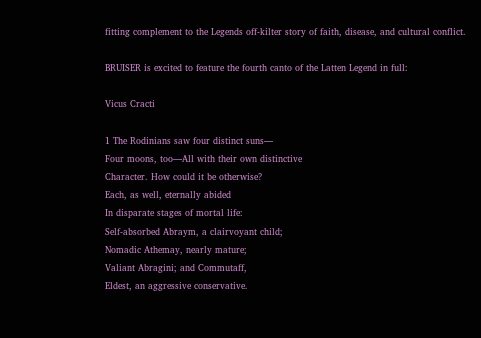fitting complement to the Legends off-kilter story of faith, disease, and cultural conflict.

BRUISER is excited to feature the fourth canto of the Latten Legend in full:

Vicus Cracti

1 The Rodinians saw four distinct suns—
Four moons, too—All with their own distinctive
Character. How could it be otherwise?
Each, as well, eternally abided
In disparate stages of mortal life:
Self-absorbed Abraym, a clairvoyant child;
Nomadic Athemay, nearly mature;
Valiant Abragini; and Commutaff,
Eldest, an aggressive conservative.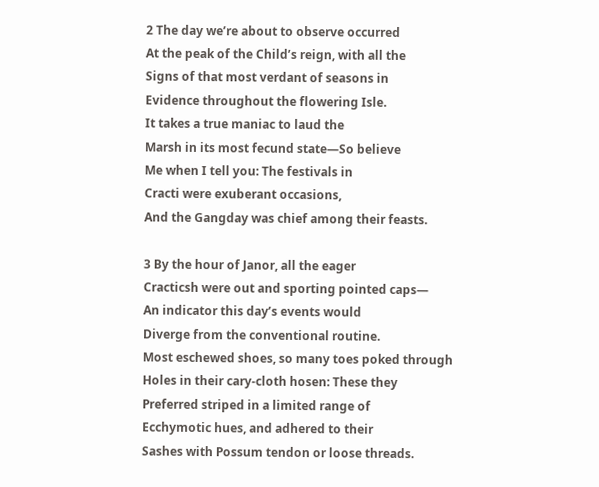2 The day we’re about to observe occurred
At the peak of the Child’s reign, with all the
Signs of that most verdant of seasons in
Evidence throughout the flowering Isle.
It takes a true maniac to laud the
Marsh in its most fecund state—So believe
Me when I tell you: The festivals in
Cracti were exuberant occasions,
And the Gangday was chief among their feasts.

3 By the hour of Janor, all the eager
Cracticsh were out and sporting pointed caps—
An indicator this day’s events would
Diverge from the conventional routine.
Most eschewed shoes, so many toes poked through
Holes in their cary-cloth hosen: These they
Preferred striped in a limited range of
Ecchymotic hues, and adhered to their
Sashes with Possum tendon or loose threads.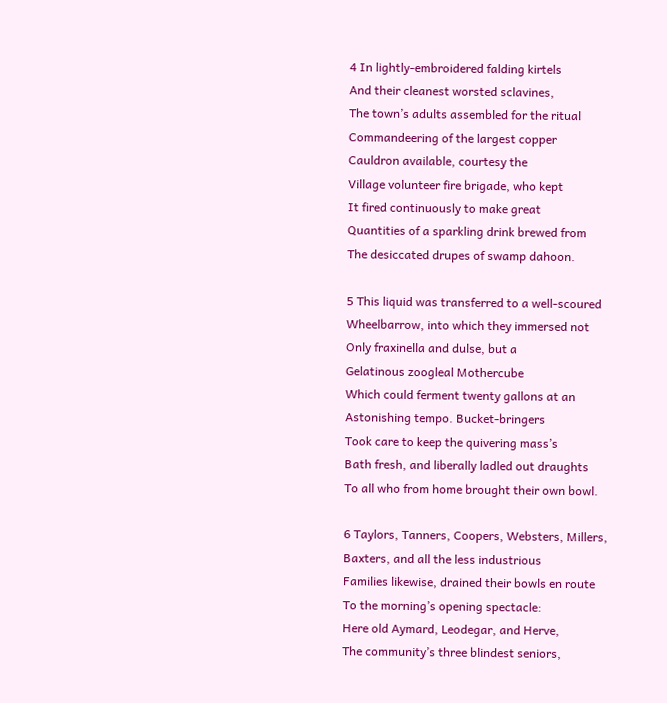4 In lightly-embroidered falding kirtels
And their cleanest worsted sclavines,
The town’s adults assembled for the ritual
Commandeering of the largest copper
Cauldron available, courtesy the
Village volunteer fire brigade, who kept
It fired continuously to make great
Quantities of a sparkling drink brewed from
The desiccated drupes of swamp dahoon.

5 This liquid was transferred to a well-scoured
Wheelbarrow, into which they immersed not
Only fraxinella and dulse, but a
Gelatinous zoogleal Mothercube
Which could ferment twenty gallons at an
Astonishing tempo. Bucket-bringers
Took care to keep the quivering mass’s
Bath fresh, and liberally ladled out draughts
To all who from home brought their own bowl.

6 Taylors, Tanners, Coopers, Websters, Millers,
Baxters, and all the less industrious
Families likewise, drained their bowls en route
To the morning’s opening spectacle:
Here old Aymard, Leodegar, and Herve,
The community’s three blindest seniors,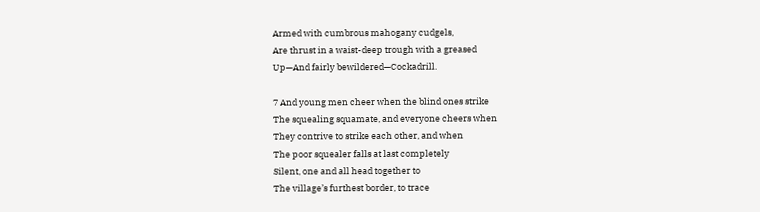Armed with cumbrous mahogany cudgels,
Are thrust in a waist-deep trough with a greased
Up—And fairly bewildered—Cockadrill.

7 And young men cheer when the blind ones strike
The squealing squamate, and everyone cheers when
They contrive to strike each other, and when
The poor squealer falls at last completely
Silent, one and all head together to
The village’s furthest border, to trace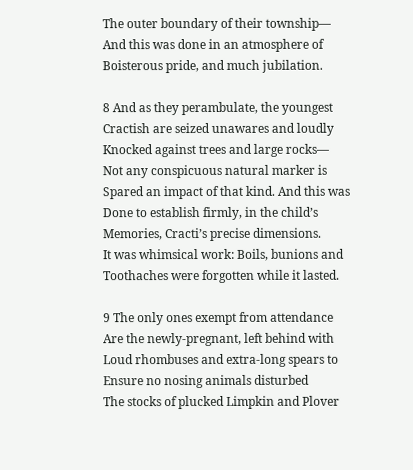The outer boundary of their township—
And this was done in an atmosphere of
Boisterous pride, and much jubilation.

8 And as they perambulate, the youngest
Cractish are seized unawares and loudly
Knocked against trees and large rocks—
Not any conspicuous natural marker is
Spared an impact of that kind. And this was
Done to establish firmly, in the child’s
Memories, Cracti’s precise dimensions.
It was whimsical work: Boils, bunions and
Toothaches were forgotten while it lasted.

9 The only ones exempt from attendance
Are the newly-pregnant, left behind with
Loud rhombuses and extra-long spears to
Ensure no nosing animals disturbed
The stocks of plucked Limpkin and Plover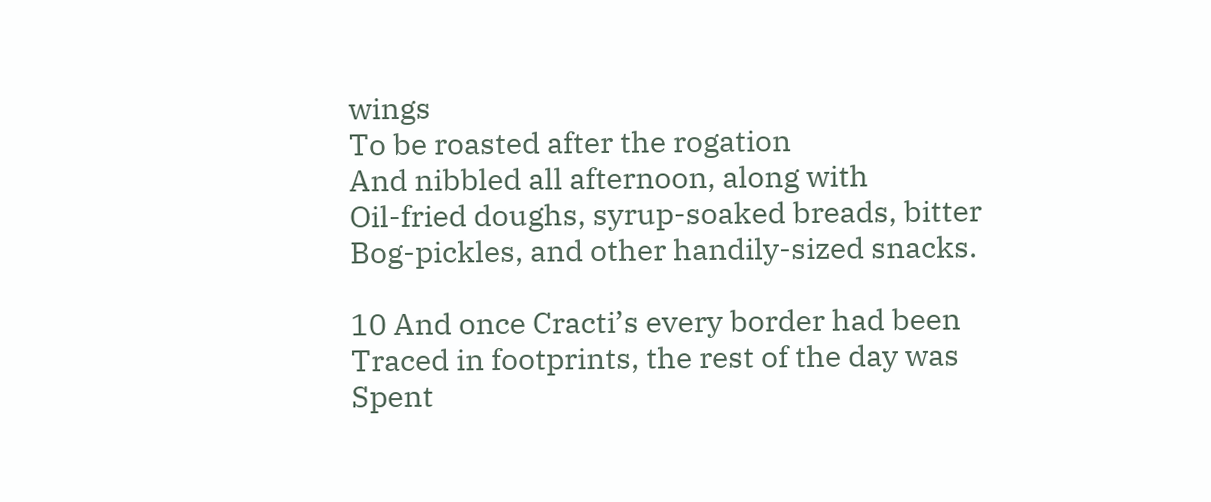wings
To be roasted after the rogation
And nibbled all afternoon, along with
Oil-fried doughs, syrup-soaked breads, bitter
Bog-pickles, and other handily-sized snacks.

10 And once Cracti’s every border had been
Traced in footprints, the rest of the day was
Spent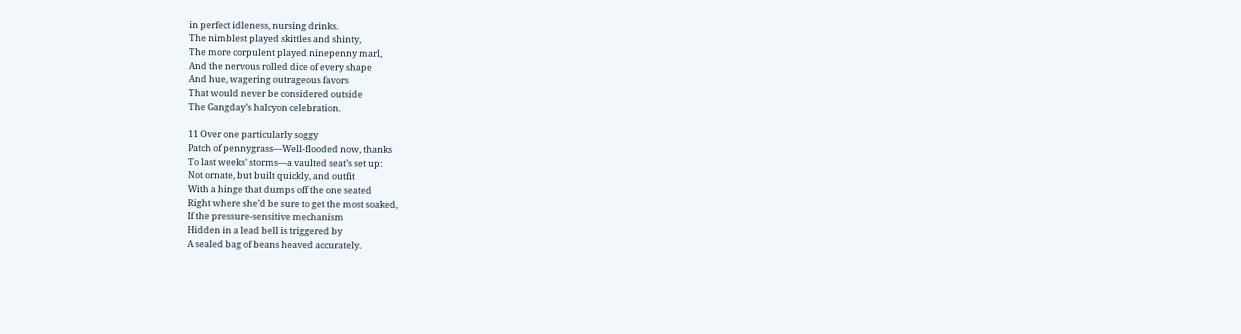in perfect idleness, nursing drinks.
The nimblest played skittles and shinty,
The more corpulent played ninepenny marl,
And the nervous rolled dice of every shape
And hue, wagering outrageous favors
That would never be considered outside
The Gangday’s halcyon celebration.

11 Over one particularly soggy
Patch of pennygrass—Well-flooded now, thanks
To last weeks’ storms—a vaulted seat’s set up:
Not ornate, but built quickly, and outfit
With a hinge that dumps off the one seated
Right where she’d be sure to get the most soaked,
If the pressure-sensitive mechanism
Hidden in a lead bell is triggered by
A sealed bag of beans heaved accurately.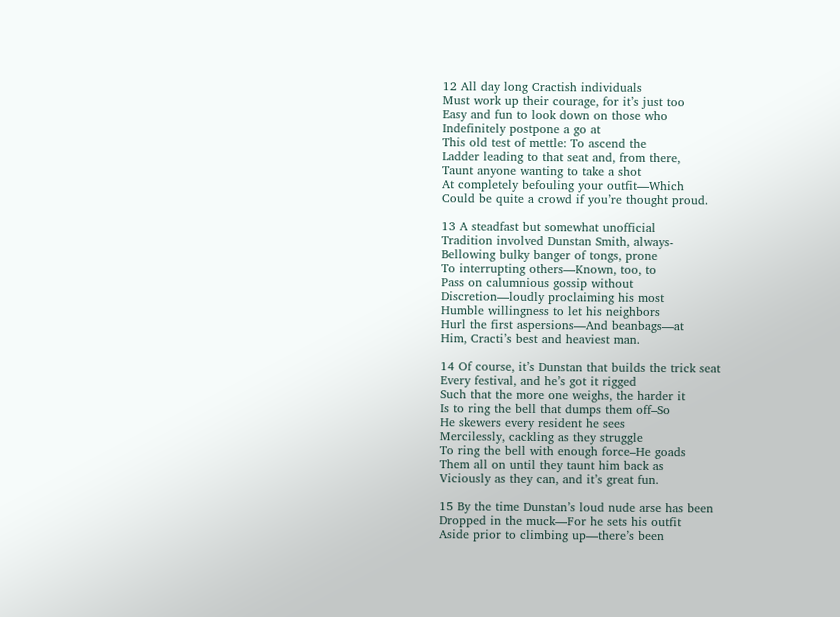12 All day long Cractish individuals
Must work up their courage, for it’s just too
Easy and fun to look down on those who
Indefinitely postpone a go at
This old test of mettle: To ascend the
Ladder leading to that seat and, from there,
Taunt anyone wanting to take a shot
At completely befouling your outfit—Which
Could be quite a crowd if you’re thought proud.

13 A steadfast but somewhat unofficial
Tradition involved Dunstan Smith, always-
Bellowing bulky banger of tongs, prone
To interrupting others—Known, too, to
Pass on calumnious gossip without
Discretion—loudly proclaiming his most
Humble willingness to let his neighbors
Hurl the first aspersions—And beanbags—at
Him, Cracti’s best and heaviest man.

14 Of course, it’s Dunstan that builds the trick seat
Every festival, and he’s got it rigged
Such that the more one weighs, the harder it
Is to ring the bell that dumps them off–So
He skewers every resident he sees
Mercilessly, cackling as they struggle
To ring the bell with enough force–He goads
Them all on until they taunt him back as
Viciously as they can, and it’s great fun.

15 By the time Dunstan’s loud nude arse has been
Dropped in the muck—For he sets his outfit
Aside prior to climbing up—there’s been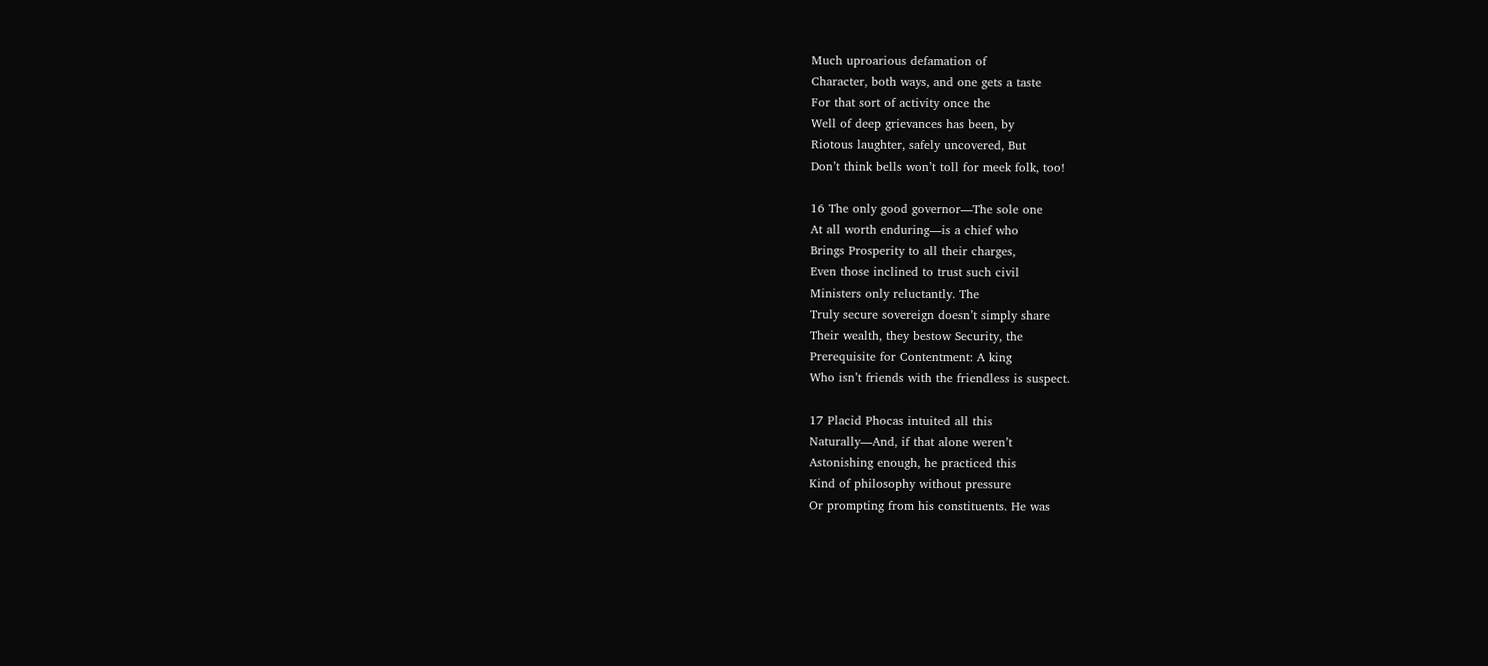Much uproarious defamation of
Character, both ways, and one gets a taste
For that sort of activity once the
Well of deep grievances has been, by
Riotous laughter, safely uncovered, But
Don’t think bells won’t toll for meek folk, too!

16 The only good governor—The sole one
At all worth enduring—is a chief who
Brings Prosperity to all their charges,
Even those inclined to trust such civil
Ministers only reluctantly. The
Truly secure sovereign doesn’t simply share
Their wealth, they bestow Security, the
Prerequisite for Contentment: A king
Who isn’t friends with the friendless is suspect.

17 Placid Phocas intuited all this
Naturally—And, if that alone weren’t
Astonishing enough, he practiced this
Kind of philosophy without pressure
Or prompting from his constituents. He was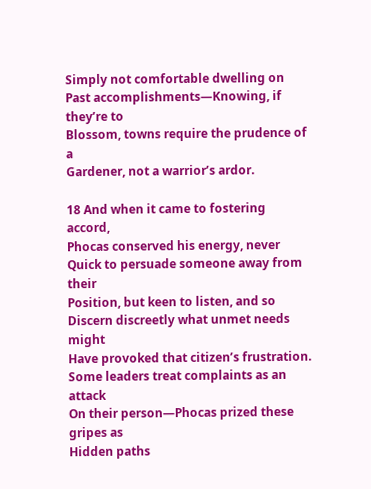Simply not comfortable dwelling on
Past accomplishments—Knowing, if they’re to
Blossom, towns require the prudence of a
Gardener, not a warrior’s ardor.

18 And when it came to fostering accord,
Phocas conserved his energy, never
Quick to persuade someone away from their
Position, but keen to listen, and so
Discern discreetly what unmet needs might
Have provoked that citizen’s frustration.
Some leaders treat complaints as an attack
On their person—Phocas prized these gripes as
Hidden paths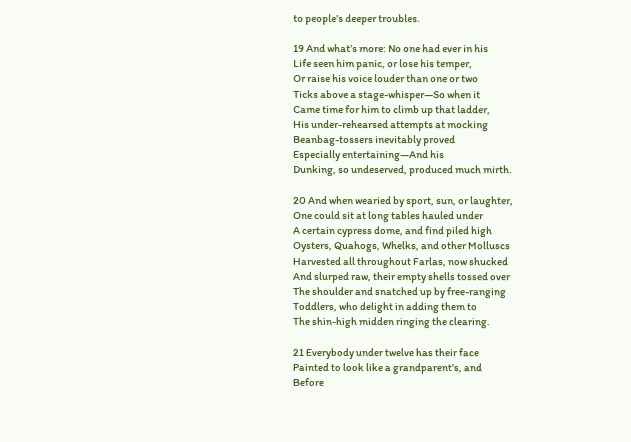to people’s deeper troubles.

19 And what’s more: No one had ever in his
Life seen him panic, or lose his temper,
Or raise his voice louder than one or two
Ticks above a stage-whisper—So when it
Came time for him to climb up that ladder,
His under-rehearsed attempts at mocking
Beanbag-tossers inevitably proved
Especially entertaining—And his
Dunking, so undeserved, produced much mirth.

20 And when wearied by sport, sun, or laughter,
One could sit at long tables hauled under
A certain cypress dome, and find piled high
Oysters, Quahogs, Whelks, and other Molluscs
Harvested all throughout Farlas, now shucked
And slurped raw, their empty shells tossed over
The shoulder and snatched up by free-ranging
Toddlers, who delight in adding them to
The shin-high midden ringing the clearing.

21 Everybody under twelve has their face
Painted to look like a grandparent’s, and
Before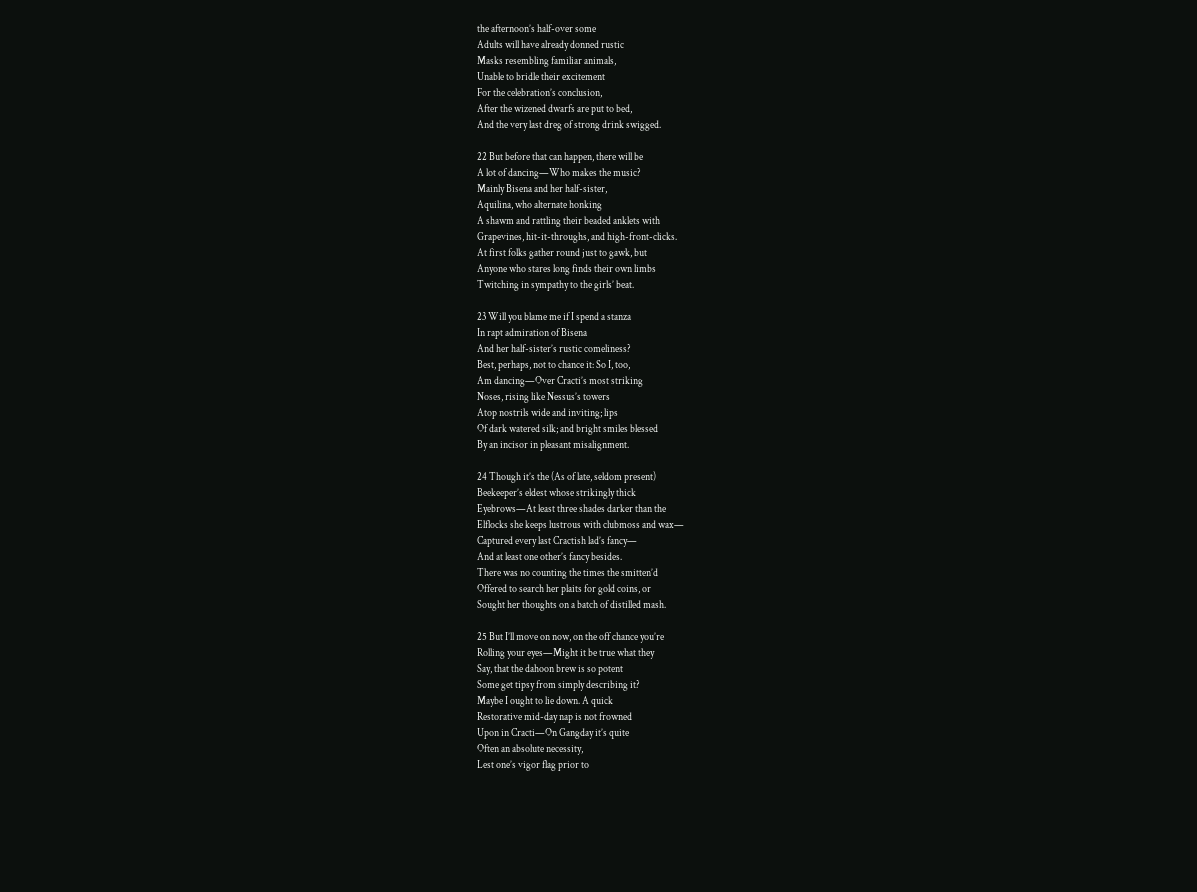the afternoon’s half-over some
Adults will have already donned rustic
Masks resembling familiar animals,
Unable to bridle their excitement
For the celebration’s conclusion,
After the wizened dwarfs are put to bed,
And the very last dreg of strong drink swigged.

22 But before that can happen, there will be
A lot of dancing—Who makes the music?
Mainly Bisena and her half-sister,
Aquilina, who alternate honking
A shawm and rattling their beaded anklets with
Grapevines, hit-it-throughs, and high-front-clicks.
At first folks gather round just to gawk, but
Anyone who stares long finds their own limbs
Twitching in sympathy to the girls’ beat.

23 Will you blame me if I spend a stanza
In rapt admiration of Bisena
And her half-sister’s rustic comeliness?
Best, perhaps, not to chance it: So I, too,
Am dancing—Over Cracti’s most striking
Noses, rising like Nessus’s towers
Atop nostrils wide and inviting; lips
Of dark watered silk; and bright smiles blessed
By an incisor in pleasant misalignment.

24 Though it’s the (As of late, seldom present)
Beekeeper’s eldest whose strikingly thick
Eyebrows—At least three shades darker than the
Elflocks she keeps lustrous with clubmoss and wax—
Captured every last Cractish lad’s fancy—
And at least one other’s fancy besides.
There was no counting the times the smitten’d
Offered to search her plaits for gold coins, or
Sought her thoughts on a batch of distilled mash.

25 But I’ll move on now, on the off chance you’re
Rolling your eyes—Might it be true what they
Say, that the dahoon brew is so potent
Some get tipsy from simply describing it?
Maybe I ought to lie down. A quick
Restorative mid-day nap is not frowned
Upon in Cracti—On Gangday it’s quite
Often an absolute necessity,
Lest one’s vigor flag prior to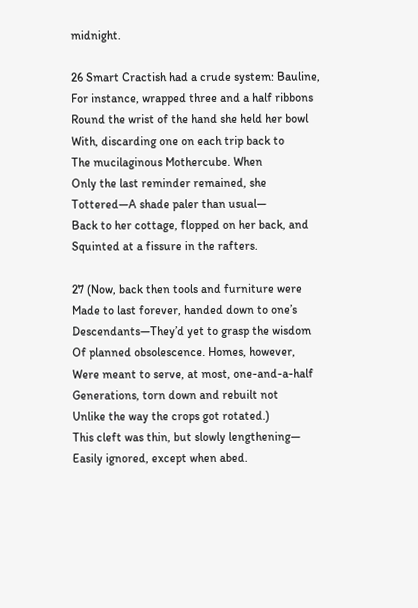midnight.

26 Smart Cractish had a crude system: Bauline,
For instance, wrapped three and a half ribbons
Round the wrist of the hand she held her bowl
With, discarding one on each trip back to
The mucilaginous Mothercube. When
Only the last reminder remained, she
Tottered—A shade paler than usual—
Back to her cottage, flopped on her back, and
Squinted at a fissure in the rafters.

27 (Now, back then tools and furniture were
Made to last forever, handed down to one’s
Descendants—They’d yet to grasp the wisdom
Of planned obsolescence. Homes, however,
Were meant to serve, at most, one-and-a-half
Generations, torn down and rebuilt not
Unlike the way the crops got rotated.)
This cleft was thin, but slowly lengthening—
Easily ignored, except when abed.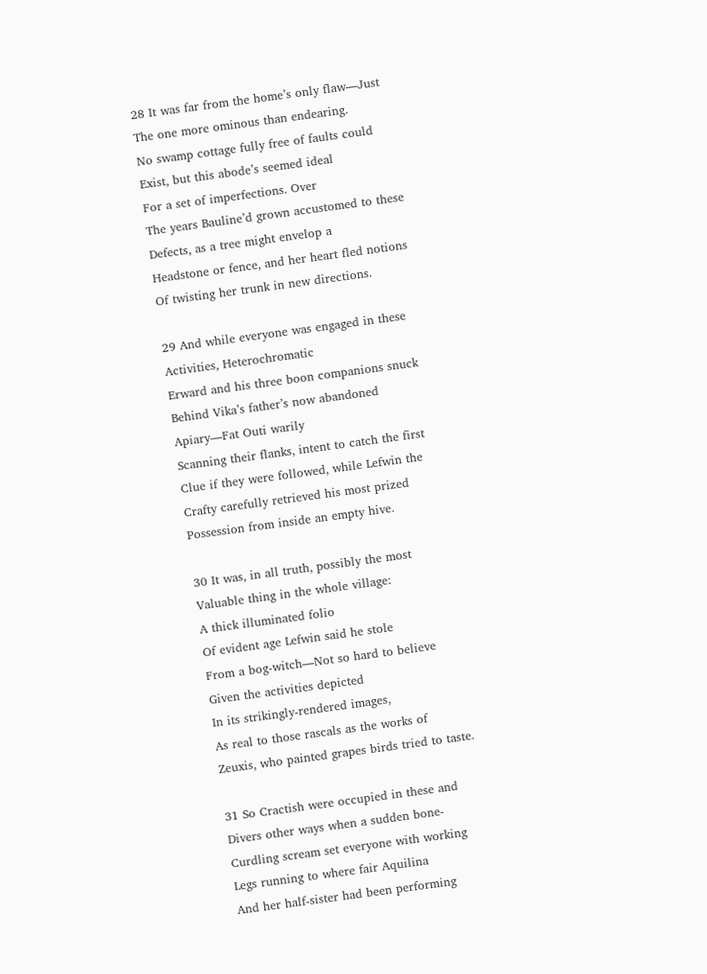28 It was far from the home’s only flaw—Just
The one more ominous than endearing.
No swamp cottage fully free of faults could
Exist, but this abode’s seemed ideal
For a set of imperfections. Over
The years Bauline’d grown accustomed to these
Defects, as a tree might envelop a
Headstone or fence, and her heart fled notions
Of twisting her trunk in new directions.

29 And while everyone was engaged in these
Activities, Heterochromatic
Erward and his three boon companions snuck
Behind Vika’s father’s now abandoned
Apiary—Fat Outi warily
Scanning their flanks, intent to catch the first
Clue if they were followed, while Lefwin the
Crafty carefully retrieved his most prized
Possession from inside an empty hive.

30 It was, in all truth, possibly the most
Valuable thing in the whole village:
A thick illuminated folio
Of evident age Lefwin said he stole
From a bog-witch—Not so hard to believe
Given the activities depicted
In its strikingly-rendered images,
As real to those rascals as the works of
Zeuxis, who painted grapes birds tried to taste.

31 So Cractish were occupied in these and
Divers other ways when a sudden bone-
Curdling scream set everyone with working
Legs running to where fair Aquilina
And her half-sister had been performing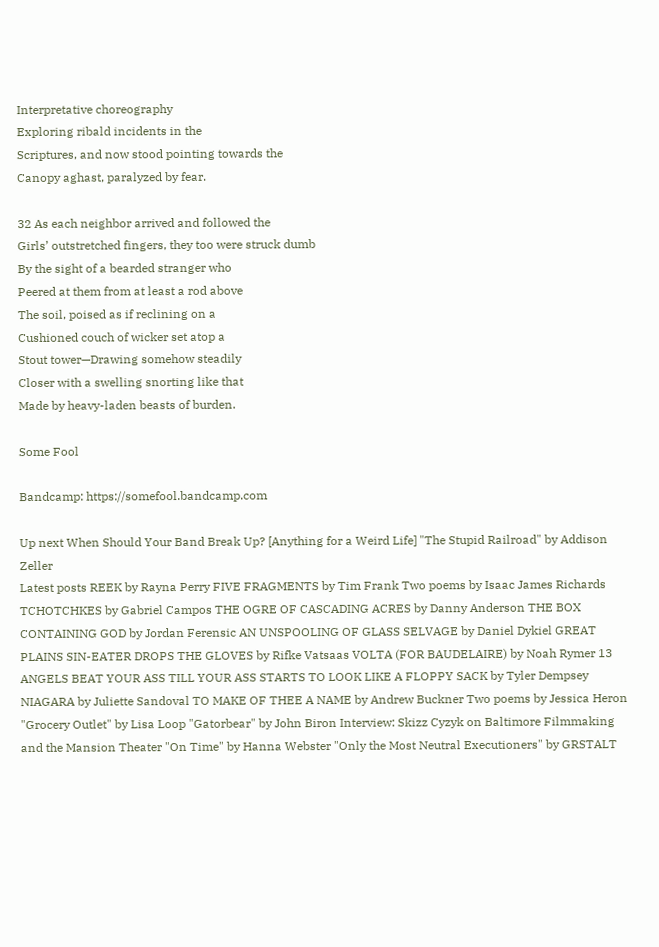Interpretative choreography
Exploring ribald incidents in the
Scriptures, and now stood pointing towards the
Canopy aghast, paralyzed by fear.

32 As each neighbor arrived and followed the
Girls’ outstretched fingers, they too were struck dumb
By the sight of a bearded stranger who
Peered at them from at least a rod above
The soil, poised as if reclining on a
Cushioned couch of wicker set atop a
Stout tower—Drawing somehow steadily
Closer with a swelling snorting like that
Made by heavy-laden beasts of burden.

Some Fool

Bandcamp: https://somefool.bandcamp.com

Up next When Should Your Band Break Up? [Anything for a Weird Life] "The Stupid Railroad" by Addison Zeller
Latest posts REEK by Rayna Perry FIVE FRAGMENTS by Tim Frank Two poems by Isaac James Richards TCHOTCHKES by Gabriel Campos THE OGRE OF CASCADING ACRES by Danny Anderson THE BOX CONTAINING GOD by Jordan Ferensic AN UNSPOOLING OF GLASS SELVAGE by Daniel Dykiel GREAT PLAINS SIN-EATER DROPS THE GLOVES by Rifke Vatsaas VOLTA (FOR BAUDELAIRE) by Noah Rymer 13 ANGELS BEAT YOUR ASS TILL YOUR ASS STARTS TO LOOK LIKE A FLOPPY SACK by Tyler Dempsey NIAGARA by Juliette Sandoval TO MAKE OF THEE A NAME by Andrew Buckner Two poems by Jessica Heron "Grocery Outlet" by Lisa Loop "Gatorbear" by John Biron Interview: Skizz Cyzyk on Baltimore Filmmaking and the Mansion Theater "On Time" by Hanna Webster "Only the Most Neutral Executioners" by GRSTALT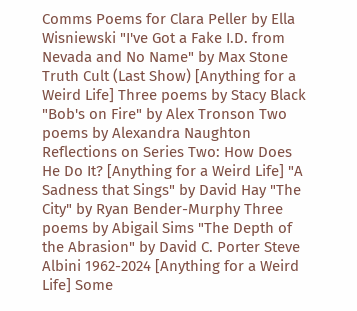Comms Poems for Clara Peller by Ella Wisniewski "I've Got a Fake I.D. from Nevada and No Name" by Max Stone Truth Cult (Last Show) [Anything for a Weird Life] Three poems by Stacy Black "Bob's on Fire" by Alex Tronson Two poems by Alexandra Naughton Reflections on Series Two: How Does He Do It? [Anything for a Weird Life] "A Sadness that Sings" by David Hay "The City" by Ryan Bender-Murphy Three poems by Abigail Sims "The Depth of the Abrasion" by David C. Porter Steve Albini 1962-2024 [Anything for a Weird Life] Some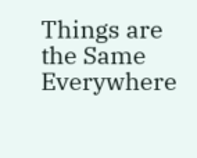Things are the Same Everywhere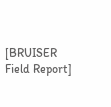[BRUISER Field Report]